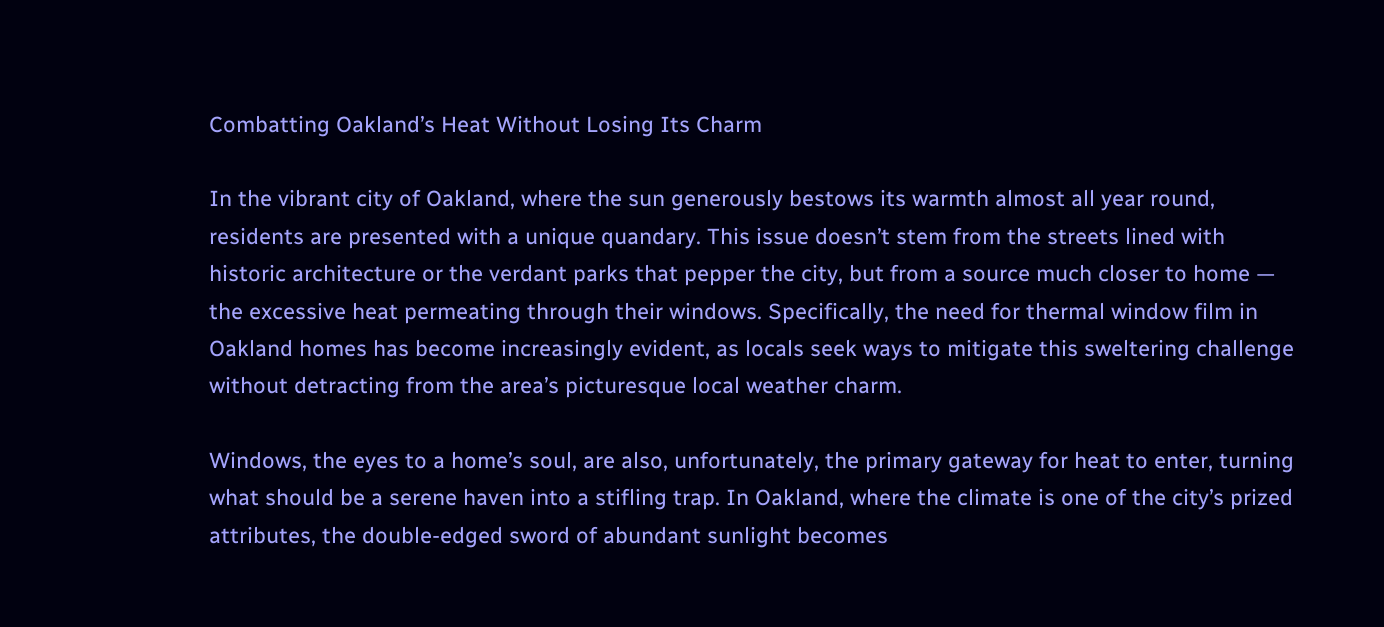Combatting Oakland’s Heat Without Losing Its Charm

In the vibrant city of Oakland, where the sun generously bestows its warmth almost all year round, residents are presented with a unique quandary. This issue doesn’t stem from the streets lined with historic architecture or the verdant parks that pepper the city, but from a source much closer to home — the excessive heat permeating through their windows. Specifically, the need for thermal window film in Oakland homes has become increasingly evident, as locals seek ways to mitigate this sweltering challenge without detracting from the area’s picturesque local weather charm.

Windows, the eyes to a home’s soul, are also, unfortunately, the primary gateway for heat to enter, turning what should be a serene haven into a stifling trap. In Oakland, where the climate is one of the city’s prized attributes, the double-edged sword of abundant sunlight becomes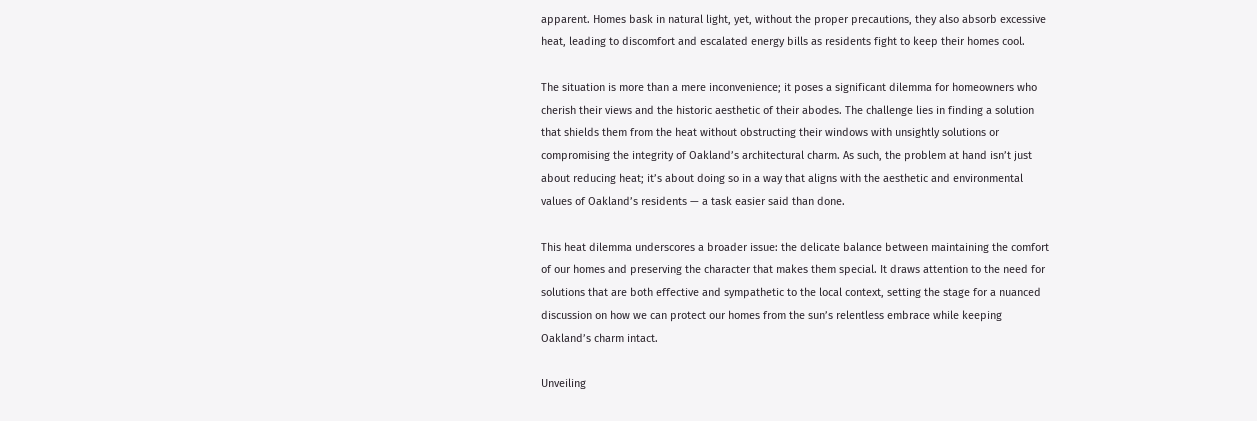apparent. Homes bask in natural light, yet, without the proper precautions, they also absorb excessive heat, leading to discomfort and escalated energy bills as residents fight to keep their homes cool.

The situation is more than a mere inconvenience; it poses a significant dilemma for homeowners who cherish their views and the historic aesthetic of their abodes. The challenge lies in finding a solution that shields them from the heat without obstructing their windows with unsightly solutions or compromising the integrity of Oakland’s architectural charm. As such, the problem at hand isn’t just about reducing heat; it’s about doing so in a way that aligns with the aesthetic and environmental values of Oakland’s residents — a task easier said than done.

This heat dilemma underscores a broader issue: the delicate balance between maintaining the comfort of our homes and preserving the character that makes them special. It draws attention to the need for solutions that are both effective and sympathetic to the local context, setting the stage for a nuanced discussion on how we can protect our homes from the sun’s relentless embrace while keeping Oakland’s charm intact.

Unveiling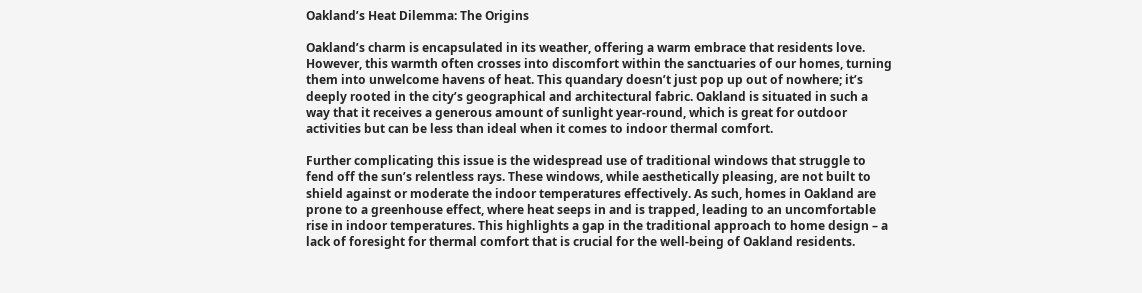Oakland’s Heat Dilemma: The Origins

Oakland’s charm is encapsulated in its weather, offering a warm embrace that residents love. However, this warmth often crosses into discomfort within the sanctuaries of our homes, turning them into unwelcome havens of heat. This quandary doesn’t just pop up out of nowhere; it’s deeply rooted in the city’s geographical and architectural fabric. Oakland is situated in such a way that it receives a generous amount of sunlight year-round, which is great for outdoor activities but can be less than ideal when it comes to indoor thermal comfort.

Further complicating this issue is the widespread use of traditional windows that struggle to fend off the sun’s relentless rays. These windows, while aesthetically pleasing, are not built to shield against or moderate the indoor temperatures effectively. As such, homes in Oakland are prone to a greenhouse effect, where heat seeps in and is trapped, leading to an uncomfortable rise in indoor temperatures. This highlights a gap in the traditional approach to home design – a lack of foresight for thermal comfort that is crucial for the well-being of Oakland residents.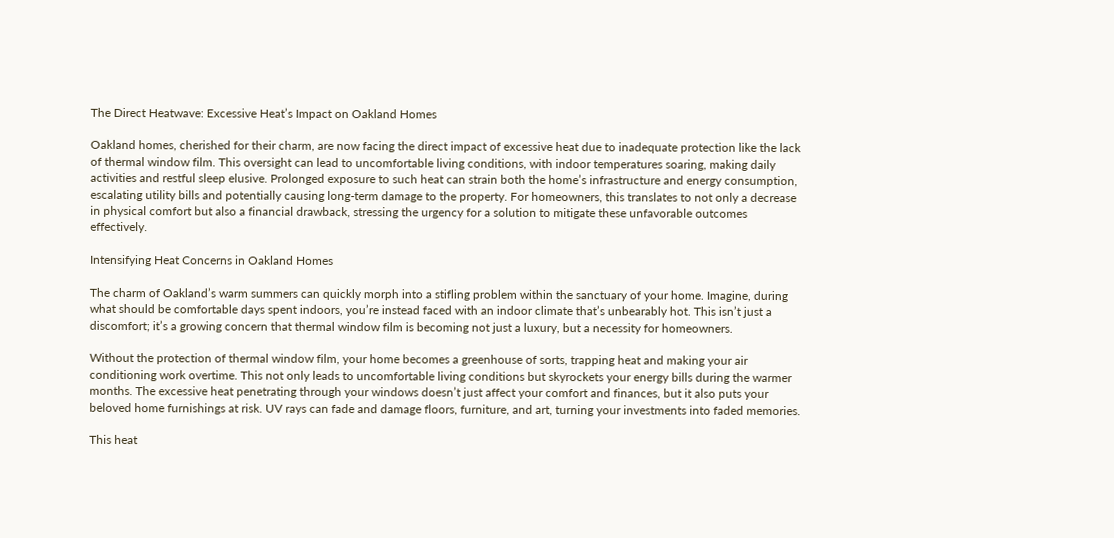The Direct Heatwave: Excessive Heat’s Impact on Oakland Homes

Oakland homes, cherished for their charm, are now facing the direct impact of excessive heat due to inadequate protection like the lack of thermal window film. This oversight can lead to uncomfortable living conditions, with indoor temperatures soaring, making daily activities and restful sleep elusive. Prolonged exposure to such heat can strain both the home’s infrastructure and energy consumption, escalating utility bills and potentially causing long-term damage to the property. For homeowners, this translates to not only a decrease in physical comfort but also a financial drawback, stressing the urgency for a solution to mitigate these unfavorable outcomes effectively.

Intensifying Heat Concerns in Oakland Homes

The charm of Oakland’s warm summers can quickly morph into a stifling problem within the sanctuary of your home. Imagine, during what should be comfortable days spent indoors, you’re instead faced with an indoor climate that’s unbearably hot. This isn’t just a discomfort; it’s a growing concern that thermal window film is becoming not just a luxury, but a necessity for homeowners.

Without the protection of thermal window film, your home becomes a greenhouse of sorts, trapping heat and making your air conditioning work overtime. This not only leads to uncomfortable living conditions but skyrockets your energy bills during the warmer months. The excessive heat penetrating through your windows doesn’t just affect your comfort and finances, but it also puts your beloved home furnishings at risk. UV rays can fade and damage floors, furniture, and art, turning your investments into faded memories.

This heat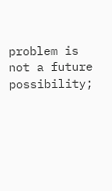problem is not a future possibility;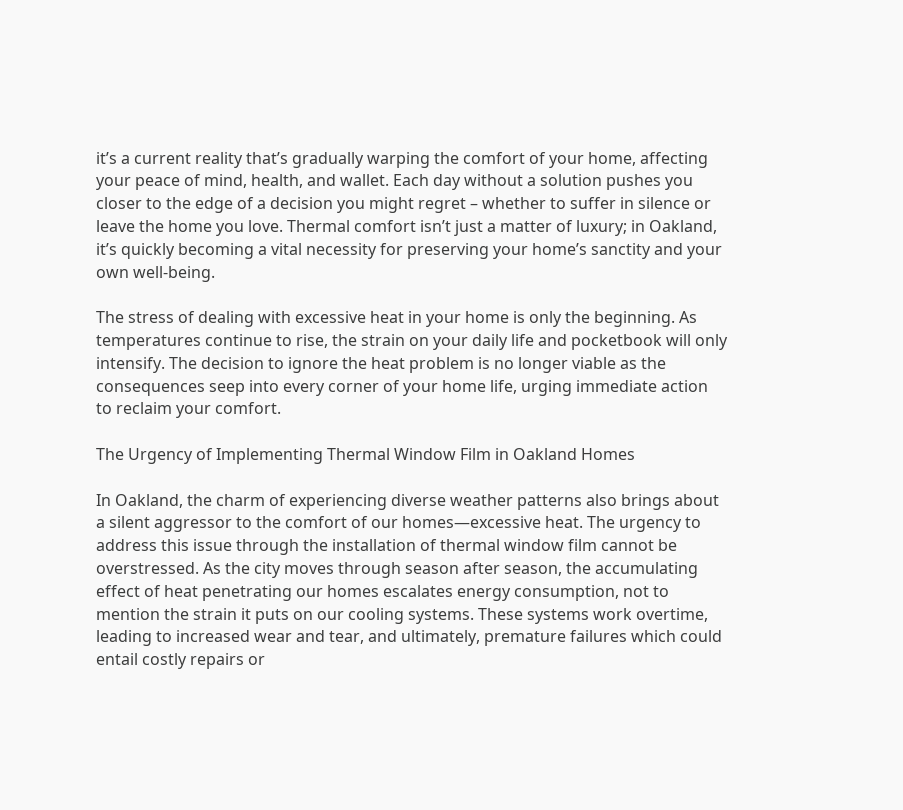it’s a current reality that’s gradually warping the comfort of your home, affecting your peace of mind, health, and wallet. Each day without a solution pushes you closer to the edge of a decision you might regret – whether to suffer in silence or leave the home you love. Thermal comfort isn’t just a matter of luxury; in Oakland, it’s quickly becoming a vital necessity for preserving your home’s sanctity and your own well-being.

The stress of dealing with excessive heat in your home is only the beginning. As temperatures continue to rise, the strain on your daily life and pocketbook will only intensify. The decision to ignore the heat problem is no longer viable as the consequences seep into every corner of your home life, urging immediate action to reclaim your comfort.

The Urgency of Implementing Thermal Window Film in Oakland Homes

In Oakland, the charm of experiencing diverse weather patterns also brings about a silent aggressor to the comfort of our homes—excessive heat. The urgency to address this issue through the installation of thermal window film cannot be overstressed. As the city moves through season after season, the accumulating effect of heat penetrating our homes escalates energy consumption, not to mention the strain it puts on our cooling systems. These systems work overtime, leading to increased wear and tear, and ultimately, premature failures which could entail costly repairs or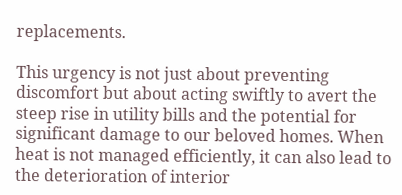replacements.

This urgency is not just about preventing discomfort but about acting swiftly to avert the steep rise in utility bills and the potential for significant damage to our beloved homes. When heat is not managed efficiently, it can also lead to the deterioration of interior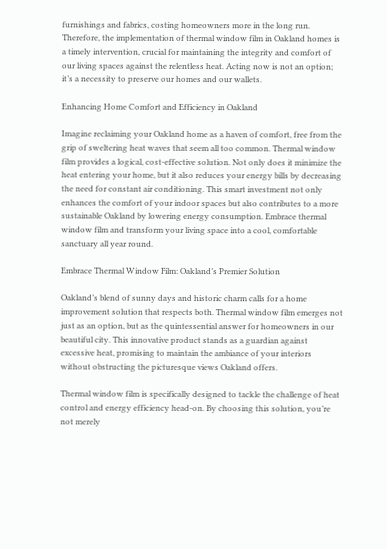furnishings and fabrics, costing homeowners more in the long run. Therefore, the implementation of thermal window film in Oakland homes is a timely intervention, crucial for maintaining the integrity and comfort of our living spaces against the relentless heat. Acting now is not an option; it’s a necessity to preserve our homes and our wallets.

Enhancing Home Comfort and Efficiency in Oakland

Imagine reclaiming your Oakland home as a haven of comfort, free from the grip of sweltering heat waves that seem all too common. Thermal window film provides a logical, cost-effective solution. Not only does it minimize the heat entering your home, but it also reduces your energy bills by decreasing the need for constant air conditioning. This smart investment not only enhances the comfort of your indoor spaces but also contributes to a more sustainable Oakland by lowering energy consumption. Embrace thermal window film and transform your living space into a cool, comfortable sanctuary all year round.

Embrace Thermal Window Film: Oakland’s Premier Solution

Oakland’s blend of sunny days and historic charm calls for a home improvement solution that respects both. Thermal window film emerges not just as an option, but as the quintessential answer for homeowners in our beautiful city. This innovative product stands as a guardian against excessive heat, promising to maintain the ambiance of your interiors without obstructing the picturesque views Oakland offers.

Thermal window film is specifically designed to tackle the challenge of heat control and energy efficiency head-on. By choosing this solution, you’re not merely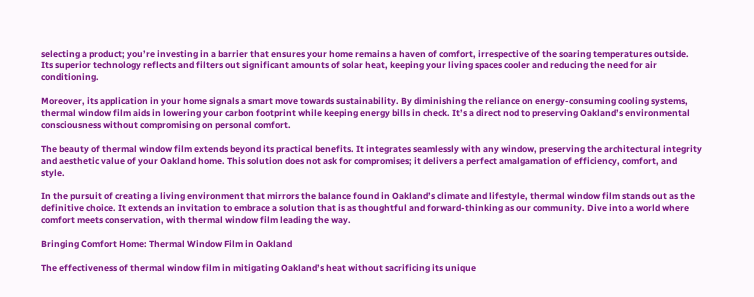selecting a product; you’re investing in a barrier that ensures your home remains a haven of comfort, irrespective of the soaring temperatures outside. Its superior technology reflects and filters out significant amounts of solar heat, keeping your living spaces cooler and reducing the need for air conditioning.

Moreover, its application in your home signals a smart move towards sustainability. By diminishing the reliance on energy-consuming cooling systems, thermal window film aids in lowering your carbon footprint while keeping energy bills in check. It’s a direct nod to preserving Oakland’s environmental consciousness without compromising on personal comfort.

The beauty of thermal window film extends beyond its practical benefits. It integrates seamlessly with any window, preserving the architectural integrity and aesthetic value of your Oakland home. This solution does not ask for compromises; it delivers a perfect amalgamation of efficiency, comfort, and style.

In the pursuit of creating a living environment that mirrors the balance found in Oakland’s climate and lifestyle, thermal window film stands out as the definitive choice. It extends an invitation to embrace a solution that is as thoughtful and forward-thinking as our community. Dive into a world where comfort meets conservation, with thermal window film leading the way.

Bringing Comfort Home: Thermal Window Film in Oakland

The effectiveness of thermal window film in mitigating Oakland’s heat without sacrificing its unique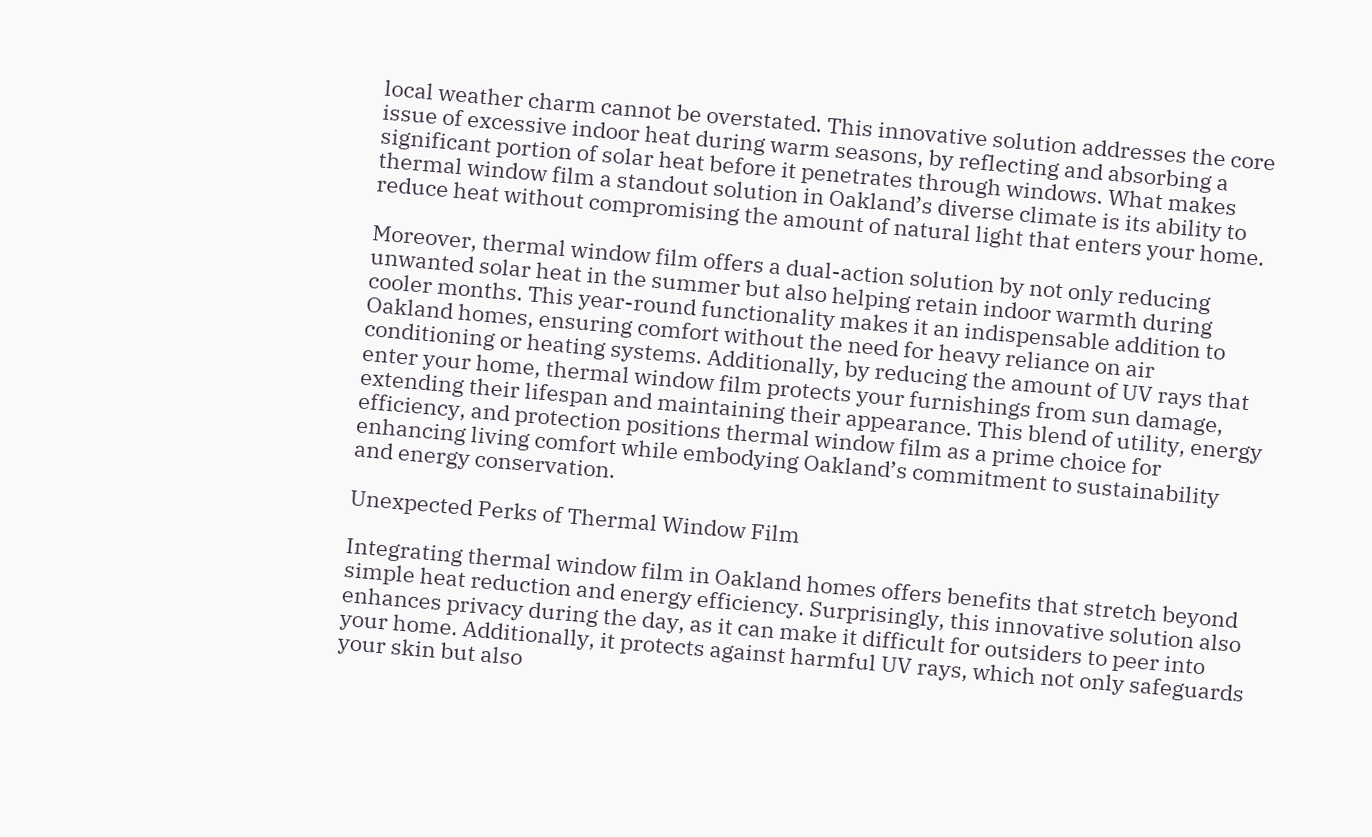local weather charm cannot be overstated. This innovative solution addresses the core issue of excessive indoor heat during warm seasons, by reflecting and absorbing a significant portion of solar heat before it penetrates through windows. What makes thermal window film a standout solution in Oakland’s diverse climate is its ability to reduce heat without compromising the amount of natural light that enters your home.

Moreover, thermal window film offers a dual-action solution by not only reducing unwanted solar heat in the summer but also helping retain indoor warmth during cooler months. This year-round functionality makes it an indispensable addition to Oakland homes, ensuring comfort without the need for heavy reliance on air conditioning or heating systems. Additionally, by reducing the amount of UV rays that enter your home, thermal window film protects your furnishings from sun damage, extending their lifespan and maintaining their appearance. This blend of utility, energy efficiency, and protection positions thermal window film as a prime choice for enhancing living comfort while embodying Oakland’s commitment to sustainability and energy conservation.

Unexpected Perks of Thermal Window Film

Integrating thermal window film in Oakland homes offers benefits that stretch beyond simple heat reduction and energy efficiency. Surprisingly, this innovative solution also enhances privacy during the day, as it can make it difficult for outsiders to peer into your home. Additionally, it protects against harmful UV rays, which not only safeguards your skin but also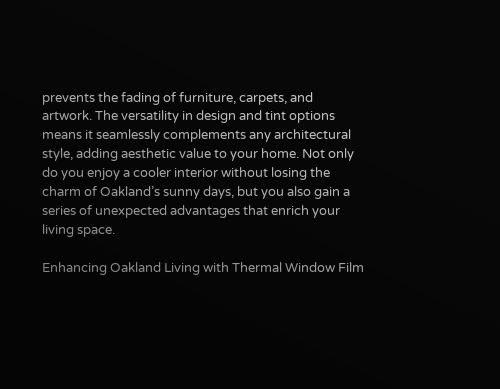prevents the fading of furniture, carpets, and artwork. The versatility in design and tint options means it seamlessly complements any architectural style, adding aesthetic value to your home. Not only do you enjoy a cooler interior without losing the charm of Oakland’s sunny days, but you also gain a series of unexpected advantages that enrich your living space.

Enhancing Oakland Living with Thermal Window Film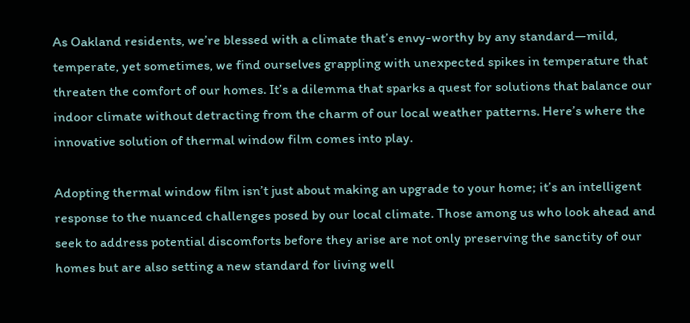As Oakland residents, we’re blessed with a climate that’s envy-worthy by any standard—mild, temperate, yet sometimes, we find ourselves grappling with unexpected spikes in temperature that threaten the comfort of our homes. It’s a dilemma that sparks a quest for solutions that balance our indoor climate without detracting from the charm of our local weather patterns. Here’s where the innovative solution of thermal window film comes into play.

Adopting thermal window film isn’t just about making an upgrade to your home; it’s an intelligent response to the nuanced challenges posed by our local climate. Those among us who look ahead and seek to address potential discomforts before they arise are not only preserving the sanctity of our homes but are also setting a new standard for living well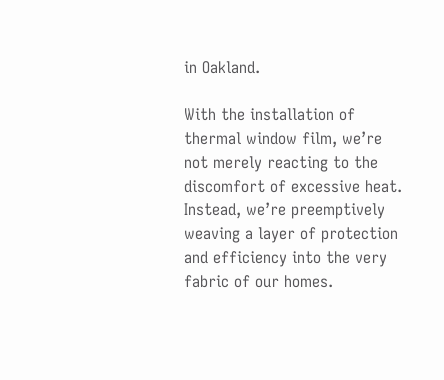in Oakland.

With the installation of thermal window film, we’re not merely reacting to the discomfort of excessive heat. Instead, we’re preemptively weaving a layer of protection and efficiency into the very fabric of our homes.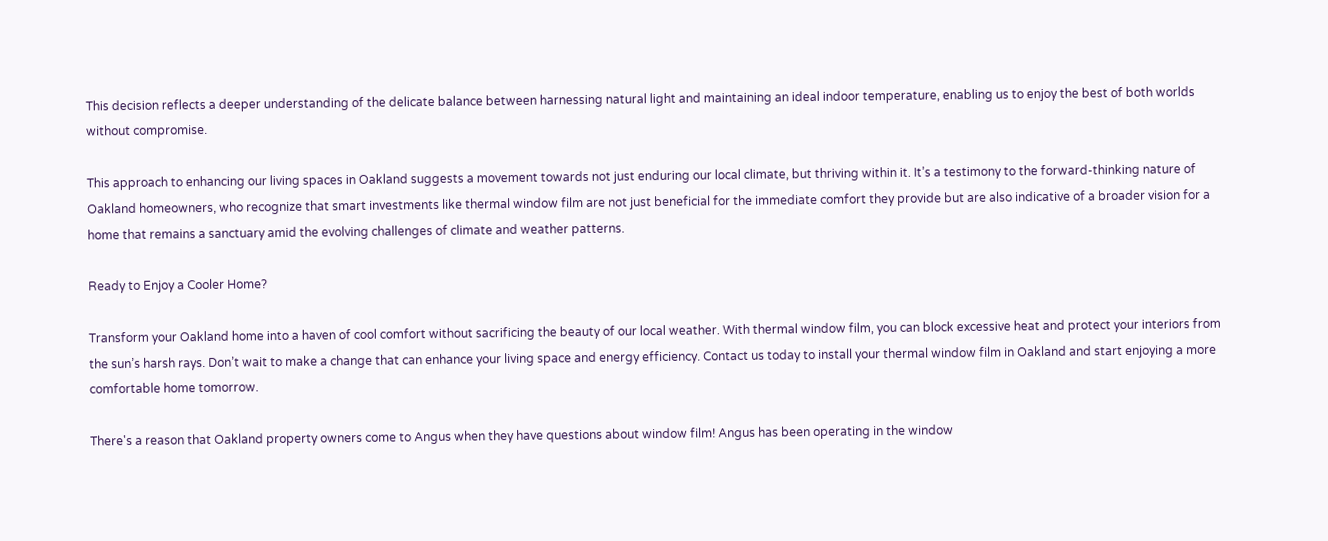This decision reflects a deeper understanding of the delicate balance between harnessing natural light and maintaining an ideal indoor temperature, enabling us to enjoy the best of both worlds without compromise.

This approach to enhancing our living spaces in Oakland suggests a movement towards not just enduring our local climate, but thriving within it. It’s a testimony to the forward-thinking nature of Oakland homeowners, who recognize that smart investments like thermal window film are not just beneficial for the immediate comfort they provide but are also indicative of a broader vision for a home that remains a sanctuary amid the evolving challenges of climate and weather patterns.

Ready to Enjoy a Cooler Home?

Transform your Oakland home into a haven of cool comfort without sacrificing the beauty of our local weather. With thermal window film, you can block excessive heat and protect your interiors from the sun’s harsh rays. Don’t wait to make a change that can enhance your living space and energy efficiency. Contact us today to install your thermal window film in Oakland and start enjoying a more comfortable home tomorrow.

There's a reason that Oakland property owners come to Angus when they have questions about window film! Angus has been operating in the window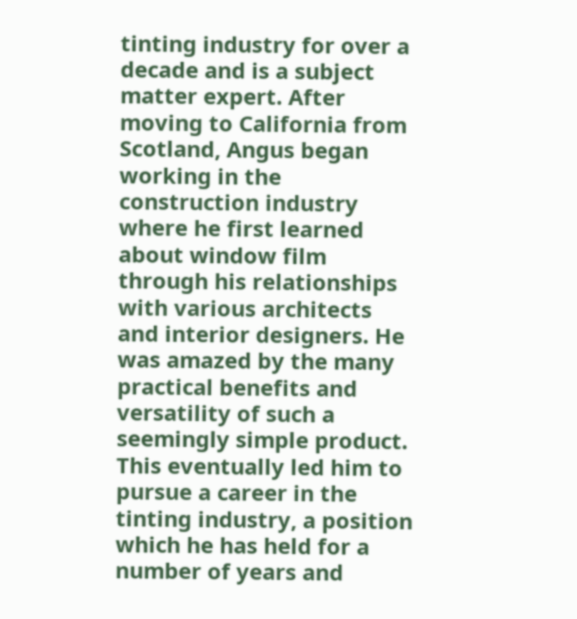tinting industry for over a decade and is a subject matter expert. After moving to California from Scotland, Angus began working in the construction industry where he first learned about window film through his relationships with various architects and interior designers. He was amazed by the many practical benefits and versatility of such a seemingly simple product. This eventually led him to pursue a career in the tinting industry, a position which he has held for a number of years and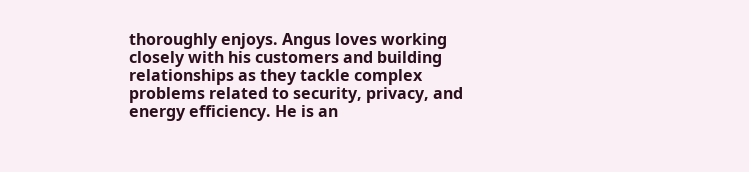thoroughly enjoys. Angus loves working closely with his customers and building relationships as they tackle complex problems related to security, privacy, and energy efficiency. He is an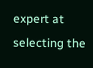expert at selecting the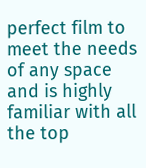perfect film to meet the needs of any space and is highly familiar with all the top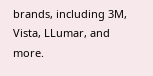brands, including 3M, Vista, LLumar, and more.